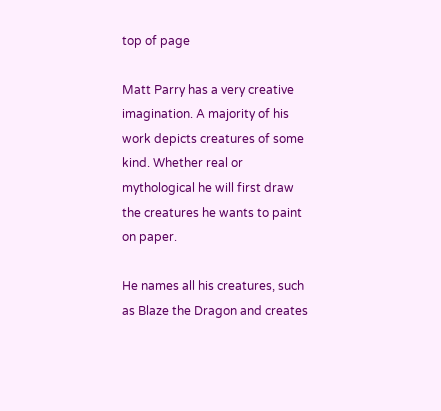top of page

Matt Parry has a very creative imagination. A majority of his work depicts creatures of some kind. Whether real or mythological he will first draw the creatures he wants to paint on paper.

He names all his creatures, such as Blaze the Dragon and creates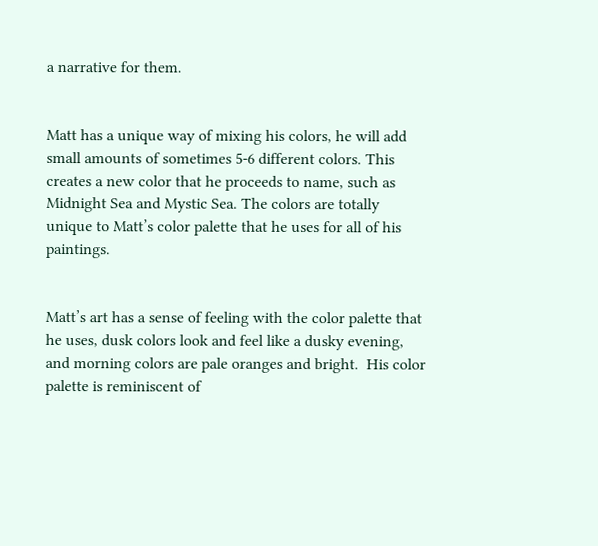a narrative for them.


Matt has a unique way of mixing his colors, he will add small amounts of sometimes 5-6 different colors. This creates a new color that he proceeds to name, such as  Midnight Sea and Mystic Sea. The colors are totally unique to Matt’s color palette that he uses for all of his paintings.


Matt’s art has a sense of feeling with the color palette that he uses, dusk colors look and feel like a dusky evening, and morning colors are pale oranges and bright.  His color palette is reminiscent of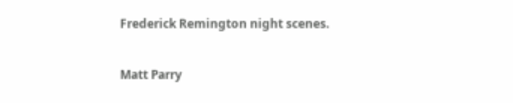Frederick Remington night scenes.

Matt Parry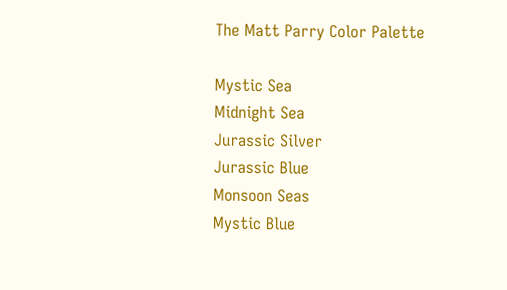The Matt Parry Color Palette

Mystic Sea
Midnight Sea
Jurassic Silver
Jurassic Blue
Monsoon Seas
Mystic Blue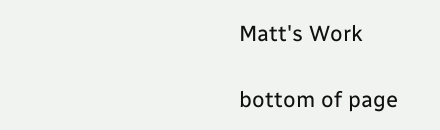Matt's Work

bottom of page